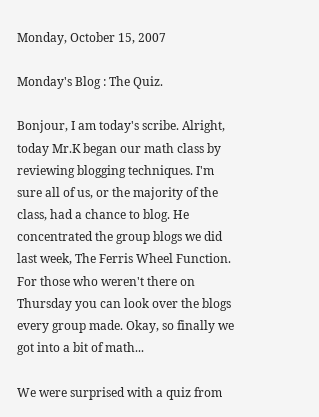Monday, October 15, 2007

Monday's Blog : The Quiz.

Bonjour, I am today's scribe. Alright, today Mr.K began our math class by reviewing blogging techniques. I'm sure all of us, or the majority of the class, had a chance to blog. He concentrated the group blogs we did last week, The Ferris Wheel Function. For those who weren't there on Thursday you can look over the blogs every group made. Okay, so finally we got into a bit of math...

We were surprised with a quiz from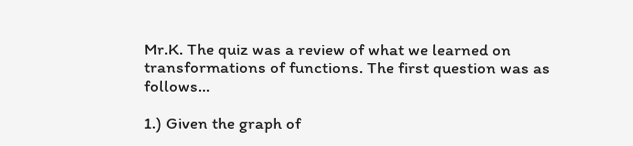Mr.K. The quiz was a review of what we learned on transformations of functions. The first question was as follows...

1.) Given the graph of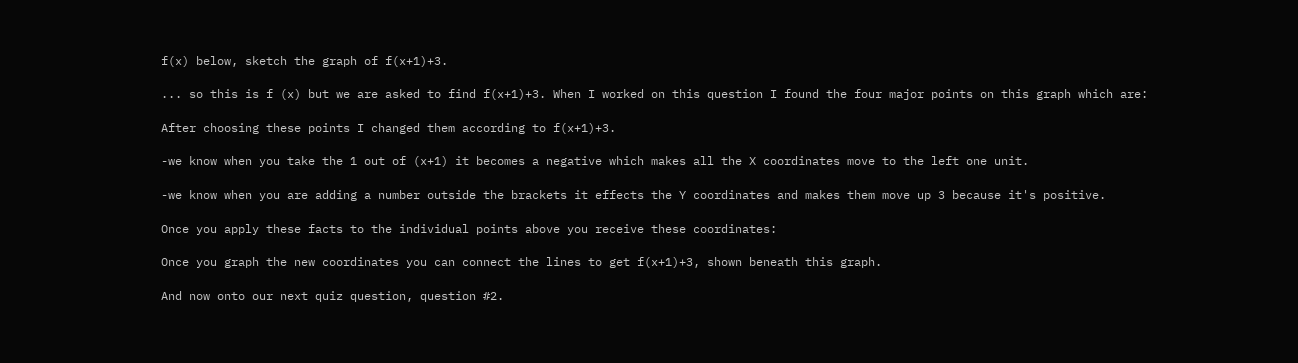f(x) below, sketch the graph of f(x+1)+3.

... so this is f (x) but we are asked to find f(x+1)+3. When I worked on this question I found the four major points on this graph which are:

After choosing these points I changed them according to f(x+1)+3.

-we know when you take the 1 out of (x+1) it becomes a negative which makes all the X coordinates move to the left one unit.

-we know when you are adding a number outside the brackets it effects the Y coordinates and makes them move up 3 because it's positive.

Once you apply these facts to the individual points above you receive these coordinates:

Once you graph the new coordinates you can connect the lines to get f(x+1)+3, shown beneath this graph.

And now onto our next quiz question, question #2.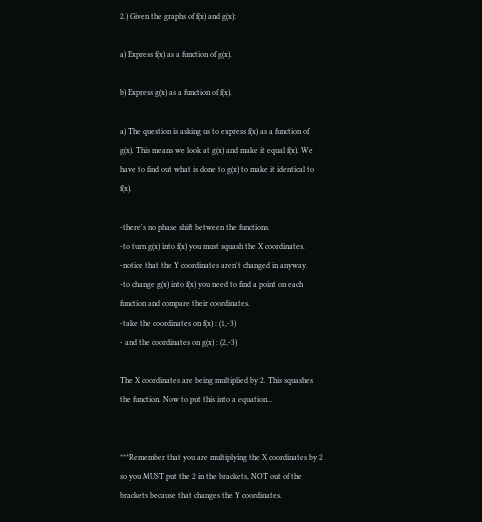2.) Given the graphs of f(x) and g(x):

a) Express f(x) as a function of g(x).

b) Express g(x) as a function of f(x).

a) The question is asking us to express f(x) as a function of g(x). This means we look at g(x) and make it equal f(x). We have to find out what is done to g(x) to make it identical to f(x).

-there's no phase shift between the functions.
-to turn g(x) into f(x) you must squash the X coordinates.
-notice that the Y coordinates aren't changed in anyway.
-to change g(x) into f(x) you need to find a point on each function and compare their coordinates.
-take the coordinates on f(x) : (1,-3)
- and the coordinates on g(x) : (2,-3)

The X coordinates are being multiplied by 2. This squashes the function. Now to put this into a equation...


***Remember that you are multiplying the X coordinates by 2 so you MUST put the 2 in the brackets, NOT out of the brackets because that changes the Y coordinates.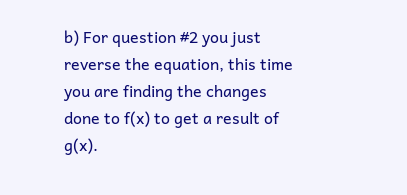b) For question #2 you just reverse the equation, this time you are finding the changes done to f(x) to get a result of g(x).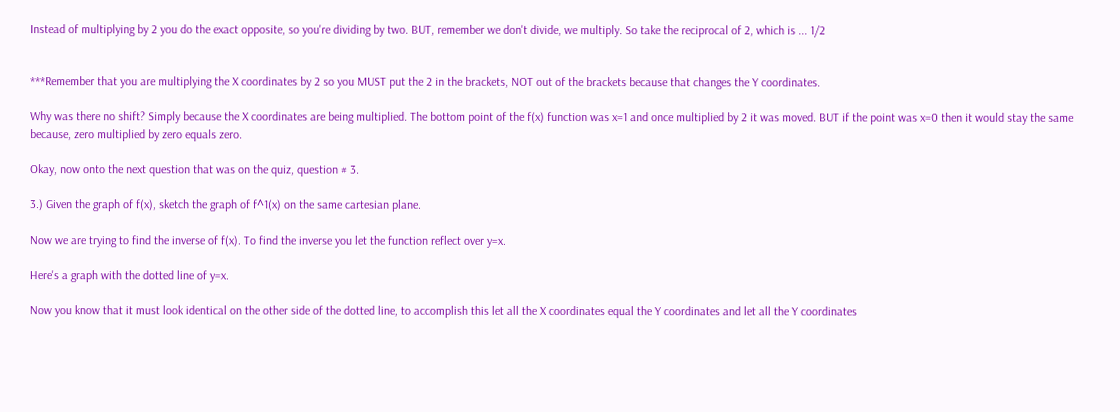Instead of multiplying by 2 you do the exact opposite, so you're dividing by two. BUT, remember we don't divide, we multiply. So take the reciprocal of 2, which is ... 1/2


***Remember that you are multiplying the X coordinates by 2 so you MUST put the 2 in the brackets, NOT out of the brackets because that changes the Y coordinates.

Why was there no shift? Simply because the X coordinates are being multiplied. The bottom point of the f(x) function was x=1 and once multiplied by 2 it was moved. BUT if the point was x=0 then it would stay the same because, zero multiplied by zero equals zero.

Okay, now onto the next question that was on the quiz, question # 3.

3.) Given the graph of f(x), sketch the graph of f^1(x) on the same cartesian plane.

Now we are trying to find the inverse of f(x). To find the inverse you let the function reflect over y=x.

Here's a graph with the dotted line of y=x.

Now you know that it must look identical on the other side of the dotted line, to accomplish this let all the X coordinates equal the Y coordinates and let all the Y coordinates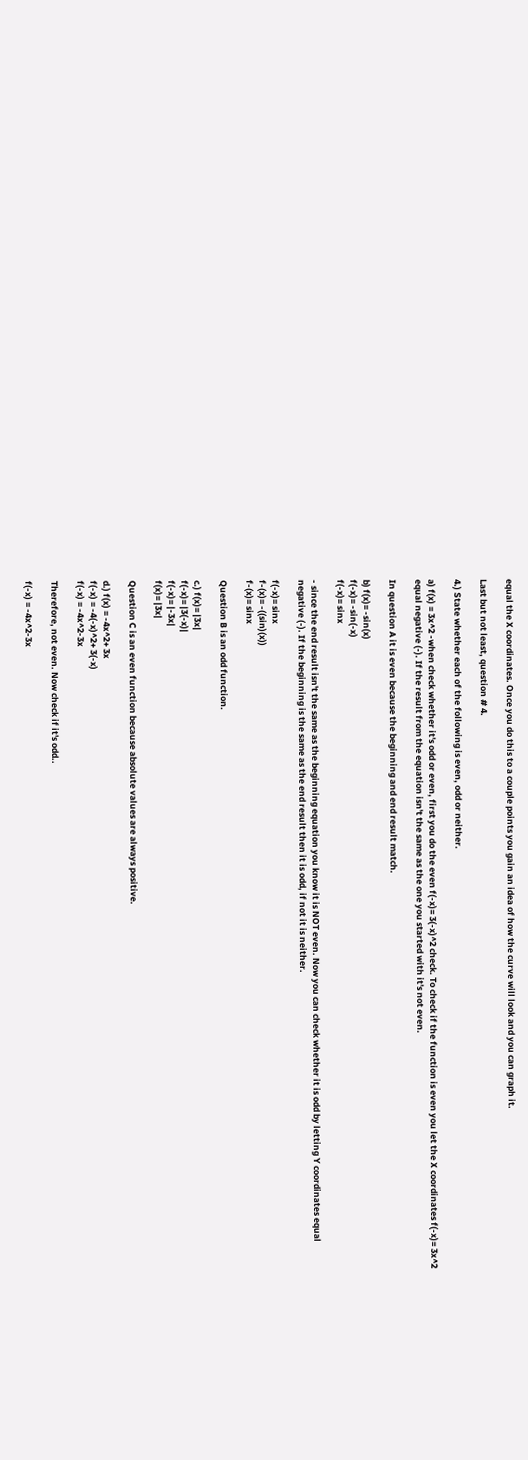equal the X coordinates. Once you do this to a couple points you gain an idea of how the curve will look and you can graph it.

Last but not least, question # 4.

4.) State whether each of the following is even, odd or neither.

a) f(x) = 3x^2 -when check whether it's odd or even, first you do the even f(-x)= 3(-x)^2 check. To check if the function is even you let the X coordinates f(-x)= 3x^2 equal negative (-). If the result from the equation isn't the same as the one you started with it's not even.

In question A it is even because the beginning and end result match.

b) f(x)= -sin(x)
f(-x)= -sin(-x)
f(-x)= sinx

- since the end result isn't the same as the beginning equation you know it is NOT even. Now you can check whether it is odd by letting Y coordinates equal negative (-). If the beginning is the same as the end result then it is odd, if not it is neither.

f(-x)= sinx
f-(x)= -((sin)(x))
f-(x)= sinx

Question B is an odd function.

c.) f(x)= |3x|
f(-x)= |3(-x)|
f(-x)= |-3x|
f(x)= |3x|

Question C is an even function because absolute values are always positive.

d.) f(x) = -4x^2+ 3x
f(-x) = -4(-x)^2+ 3(-x)
f(-x) = -4x^2-3x

Therefore, not even. Now check if it's odd..

f(-x) = -4x^2-3x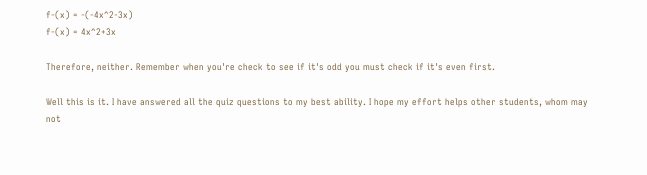f-(x) = -(-4x^2-3x)
f-(x) = 4x^2+3x

Therefore, neither. Remember when you're check to see if it's odd you must check if it's even first.

Well this is it. I have answered all the quiz questions to my best ability. I hope my effort helps other students, whom may not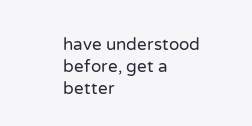have understood before, get a better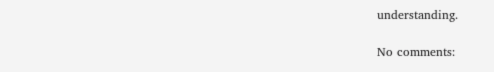understanding.

No comments: